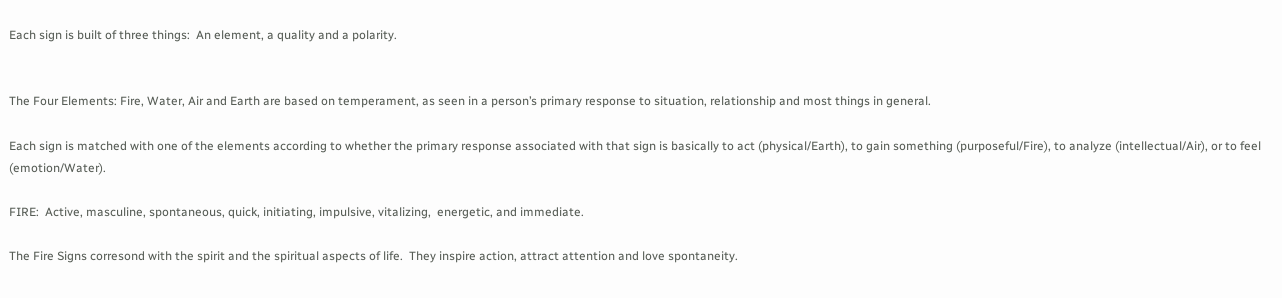Each sign is built of three things:  An element, a quality and a polarity.


The Four Elements: Fire, Water, Air and Earth are based on temperament, as seen in a person’s primary response to situation, relationship and most things in general.

Each sign is matched with one of the elements according to whether the primary response associated with that sign is basically to act (physical/Earth), to gain something (purposeful/Fire), to analyze (intellectual/Air), or to feel (emotion/Water).

FIRE:  Active, masculine, spontaneous, quick, initiating, impulsive, vitalizing,  energetic, and immediate.

The Fire Signs corresond with the spirit and the spiritual aspects of life.  They inspire action, attract attention and love spontaneity.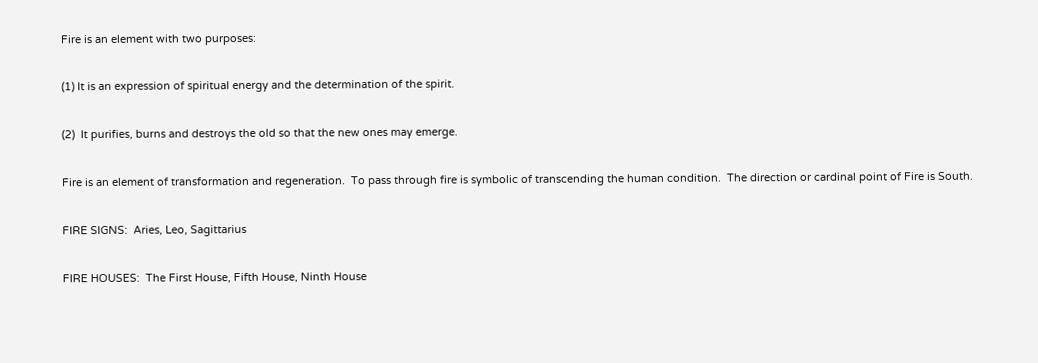Fire is an element with two purposes:

(1) It is an expression of spiritual energy and the determination of the spirit.

(2)  It purifies, burns and destroys the old so that the new ones may emerge.

Fire is an element of transformation and regeneration.  To pass through fire is symbolic of transcending the human condition.  The direction or cardinal point of Fire is South.

FIRE SIGNS:  Aries, Leo, Sagittarius

FIRE HOUSES:  The First House, Fifth House, Ninth House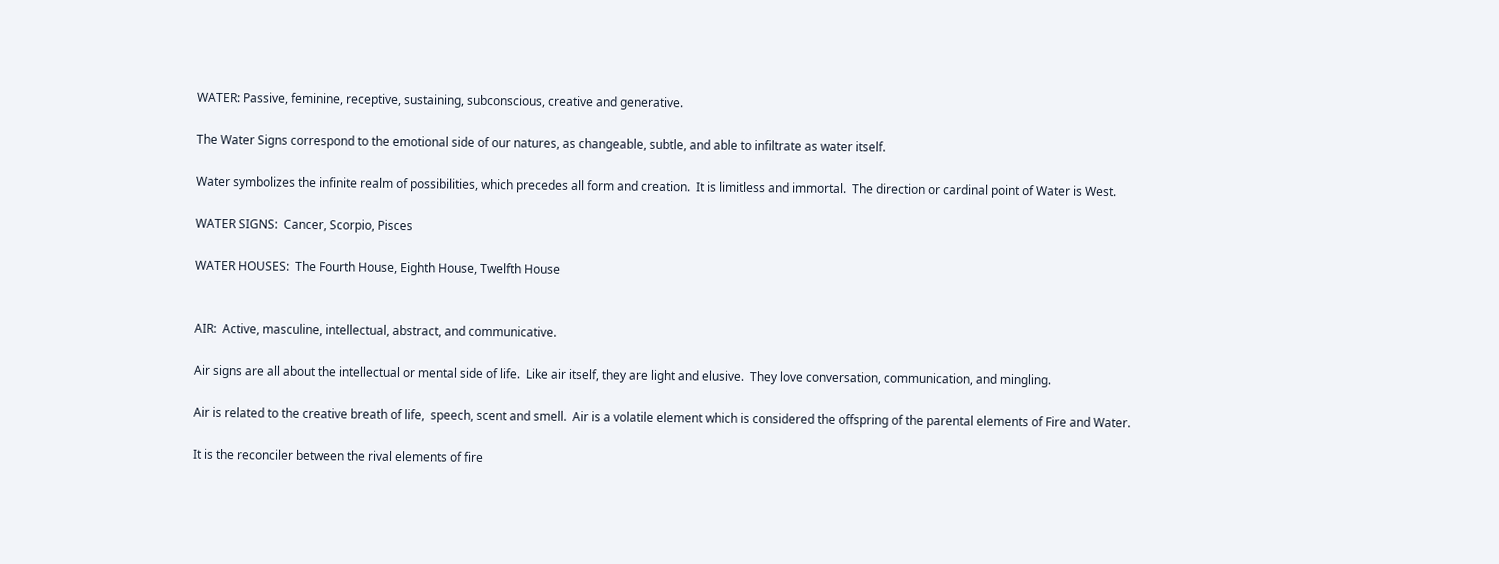WATER: Passive, feminine, receptive, sustaining, subconscious, creative and generative.

The Water Signs correspond to the emotional side of our natures, as changeable, subtle, and able to infiltrate as water itself.

Water symbolizes the infinite realm of possibilities, which precedes all form and creation.  It is limitless and immortal.  The direction or cardinal point of Water is West.

WATER SIGNS:  Cancer, Scorpio, Pisces

WATER HOUSES:  The Fourth House, Eighth House, Twelfth House


AIR:  Active, masculine, intellectual, abstract, and communicative.

Air signs are all about the intellectual or mental side of life.  Like air itself, they are light and elusive.  They love conversation, communication, and mingling.

Air is related to the creative breath of life,  speech, scent and smell.  Air is a volatile element which is considered the offspring of the parental elements of Fire and Water.

It is the reconciler between the rival elements of fire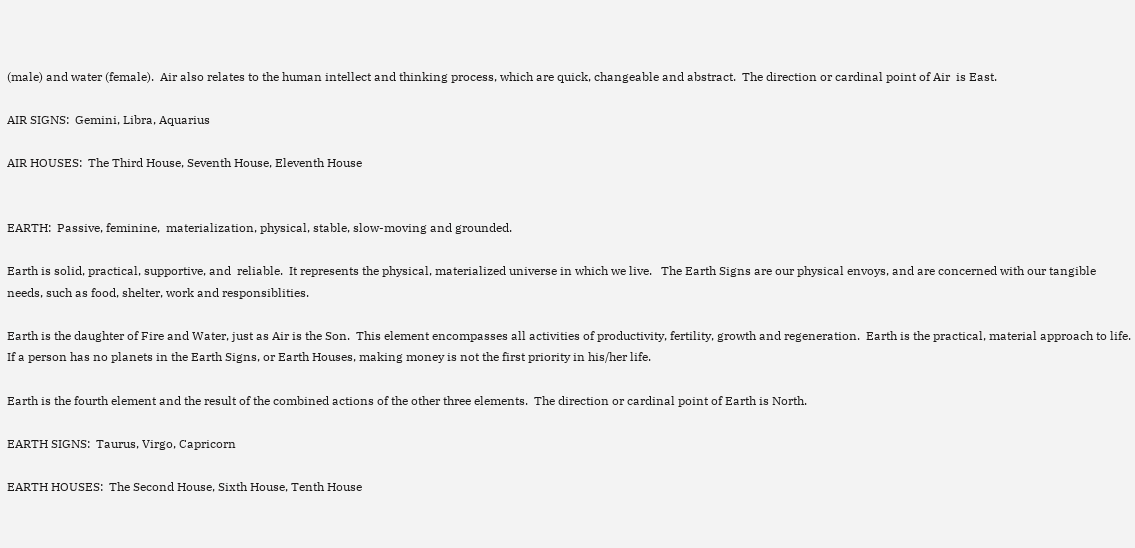(male) and water (female).  Air also relates to the human intellect and thinking process, which are quick, changeable and abstract.  The direction or cardinal point of Air  is East.

AIR SIGNS:  Gemini, Libra, Aquarius

AIR HOUSES:  The Third House, Seventh House, Eleventh House


EARTH:  Passive, feminine,  materialization, physical, stable, slow-moving and grounded.

Earth is solid, practical, supportive, and  reliable.  It represents the physical, materialized universe in which we live.   The Earth Signs are our physical envoys, and are concerned with our tangible needs, such as food, shelter, work and responsiblities.

Earth is the daughter of Fire and Water, just as Air is the Son.  This element encompasses all activities of productivity, fertility, growth and regeneration.  Earth is the practical, material approach to life.  If a person has no planets in the Earth Signs, or Earth Houses, making money is not the first priority in his/her life.

Earth is the fourth element and the result of the combined actions of the other three elements.  The direction or cardinal point of Earth is North.

EARTH SIGNS:  Taurus, Virgo, Capricorn

EARTH HOUSES:  The Second House, Sixth House, Tenth House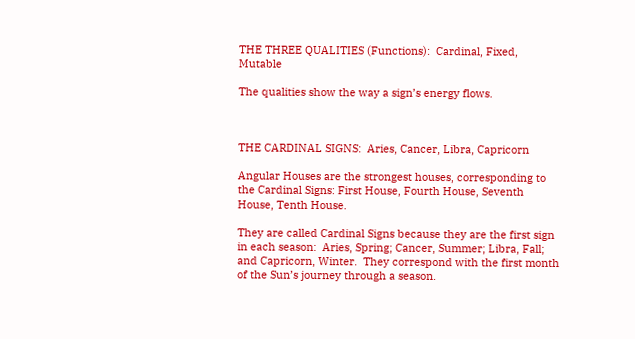THE THREE QUALITIES (Functions):  Cardinal, Fixed, Mutable

The qualities show the way a sign’s energy flows.



THE CARDINAL SIGNS:  Aries, Cancer, Libra, Capricorn

Angular Houses are the strongest houses, corresponding to the Cardinal Signs: First House, Fourth House, Seventh House, Tenth House.

They are called Cardinal Signs because they are the first sign in each season:  Aries, Spring; Cancer, Summer; Libra, Fall; and Capricorn, Winter.  They correspond with the first month of the Sun’s journey through a season.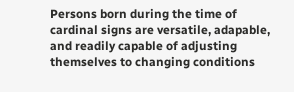Persons born during the time of cardinal signs are versatile, adapable, and readily capable of adjusting themselves to changing conditions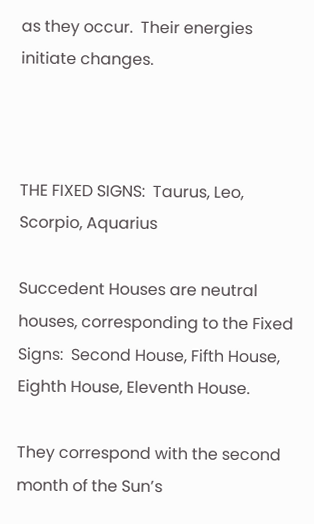as they occur.  Their energies initiate changes.



THE FIXED SIGNS:  Taurus, Leo, Scorpio, Aquarius

Succedent Houses are neutral houses, corresponding to the Fixed Signs:  Second House, Fifth House, Eighth House, Eleventh House.

They correspond with the second month of the Sun’s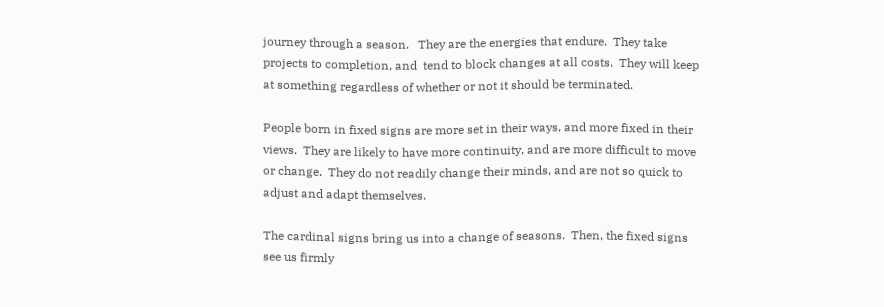journey through a season.   They are the energies that endure.  They take projects to completion, and  tend to block changes at all costs.  They will keep at something regardless of whether or not it should be terminated.

People born in fixed signs are more set in their ways, and more fixed in their views.  They are likely to have more continuity, and are more difficult to move or change.  They do not readily change their minds, and are not so quick to adjust and adapt themselves.

The cardinal signs bring us into a change of seasons.  Then, the fixed signs see us firmly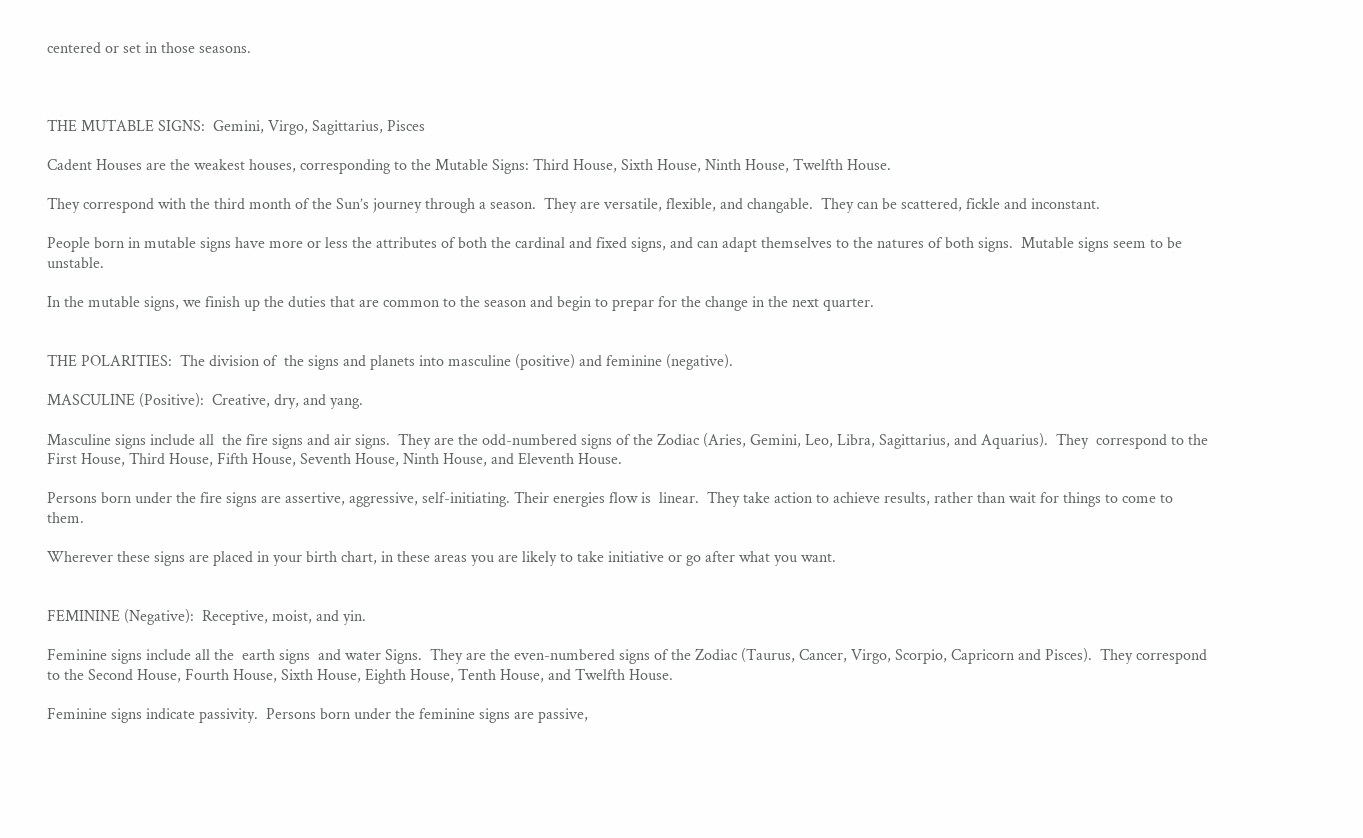centered or set in those seasons.



THE MUTABLE SIGNS:  Gemini, Virgo, Sagittarius, Pisces

Cadent Houses are the weakest houses, corresponding to the Mutable Signs: Third House, Sixth House, Ninth House, Twelfth House.

They correspond with the third month of the Sun’s journey through a season.  They are versatile, flexible, and changable.  They can be scattered, fickle and inconstant.

People born in mutable signs have more or less the attributes of both the cardinal and fixed signs, and can adapt themselves to the natures of both signs.  Mutable signs seem to be unstable.

In the mutable signs, we finish up the duties that are common to the season and begin to prepar for the change in the next quarter.


THE POLARITIES:  The division of  the signs and planets into masculine (positive) and feminine (negative).

MASCULINE (Positive):  Creative, dry, and yang.

Masculine signs include all  the fire signs and air signs.  They are the odd-numbered signs of the Zodiac (Aries, Gemini, Leo, Libra, Sagittarius, and Aquarius).  They  correspond to the First House, Third House, Fifth House, Seventh House, Ninth House, and Eleventh House.

Persons born under the fire signs are assertive, aggressive, self-initiating. Their energies flow is  linear.  They take action to achieve results, rather than wait for things to come to them.

Wherever these signs are placed in your birth chart, in these areas you are likely to take initiative or go after what you want.


FEMININE (Negative):  Receptive, moist, and yin.

Feminine signs include all the  earth signs  and water Signs.  They are the even-numbered signs of the Zodiac (Taurus, Cancer, Virgo, Scorpio, Capricorn and Pisces).  They correspond to the Second House, Fourth House, Sixth House, Eighth House, Tenth House, and Twelfth House.

Feminine signs indicate passivity.  Persons born under the feminine signs are passive,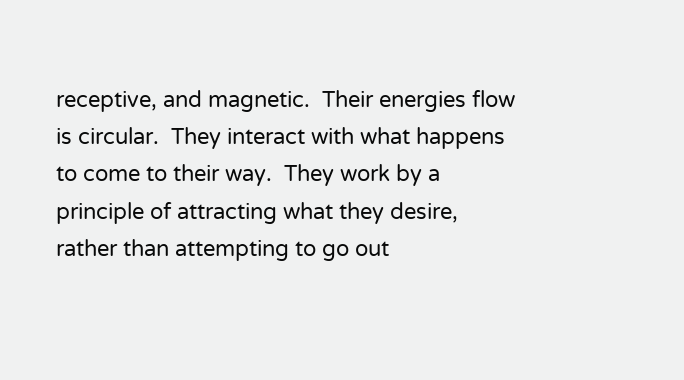receptive, and magnetic.  Their energies flow is circular.  They interact with what happens to come to their way.  They work by a principle of attracting what they desire, rather than attempting to go out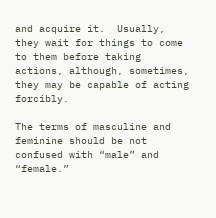and acquire it.  Usually, they wait for things to come to them before taking actions, although, sometimes, they may be capable of acting forcibly.

The terms of masculine and feminine should be not confused with “male” and “female.”